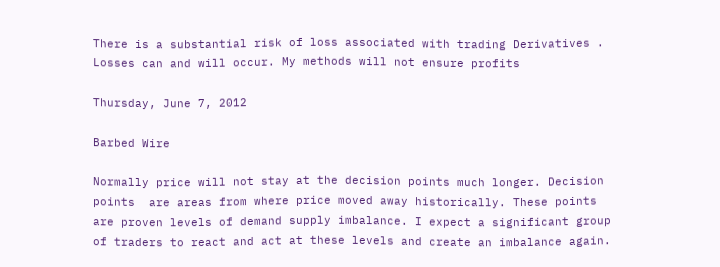There is a substantial risk of loss associated with trading Derivatives . Losses can and will occur. My methods will not ensure profits

Thursday, June 7, 2012

Barbed Wire

Normally price will not stay at the decision points much longer. Decision points  are areas from where price moved away historically. These points are proven levels of demand supply imbalance. I expect a significant group of traders to react and act at these levels and create an imbalance again.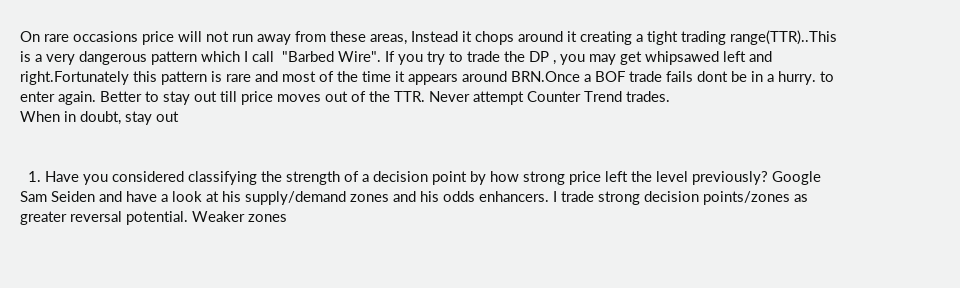On rare occasions price will not run away from these areas, Instead it chops around it creating a tight trading range(TTR)..This is a very dangerous pattern which I call  "Barbed Wire". If you try to trade the DP , you may get whipsawed left and right.Fortunately this pattern is rare and most of the time it appears around BRN.Once a BOF trade fails dont be in a hurry. to enter again. Better to stay out till price moves out of the TTR. Never attempt Counter Trend trades.
When in doubt, stay out


  1. Have you considered classifying the strength of a decision point by how strong price left the level previously? Google Sam Seiden and have a look at his supply/demand zones and his odds enhancers. I trade strong decision points/zones as greater reversal potential. Weaker zones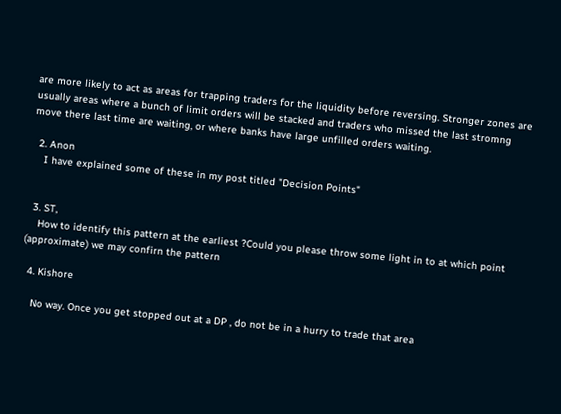are more likely to act as areas for trapping traders for the liquidity before reversing. Stronger zones are usually areas where a bunch of limit orders will be stacked and traders who missed the last stromng move there last time are waiting, or where banks have large unfilled orders waiting.

  2. Anon
    I have explained some of these in my post titled "Decision Points"


  3. ST,
    How to identify this pattern at the earliest ?Could you please throw some light in to at which point (approximate) we may confirn the pattern

  4. Kishore

    No way. Once you get stopped out at a DP , do not be in a hurry to trade that area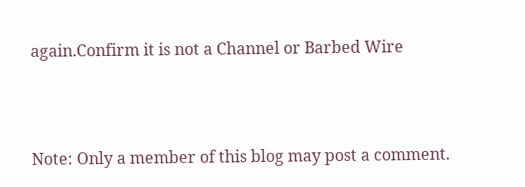again.Confirm it is not a Channel or Barbed Wire



Note: Only a member of this blog may post a comment.